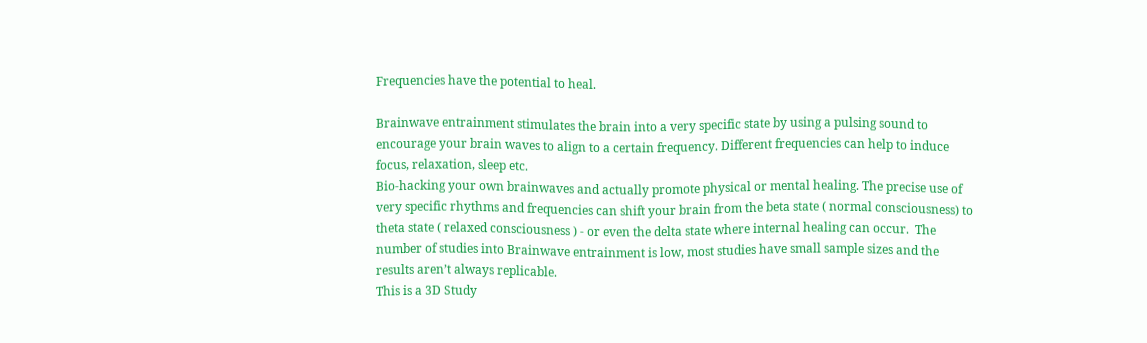Frequencies have the potential to heal.

Brainwave entrainment stimulates the brain into a very specific state by using a pulsing sound to encourage your brain waves to align to a certain frequency. Different frequencies can help to induce focus, relaxation, sleep etc.
Bio-hacking your own brainwaves and actually promote physical or mental healing. The precise use of very specific rhythms and frequencies can shift your brain from the beta state ( normal consciousness) to theta state ( relaxed consciousness ) - or even the delta state where internal healing can occur.  The number of studies into Brainwave entrainment is low, most studies have small sample sizes and the results aren’t always replicable.
This is a 3D Study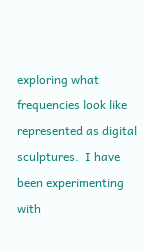exploring what frequencies look like represented as digital sculptures.  I have been experimenting with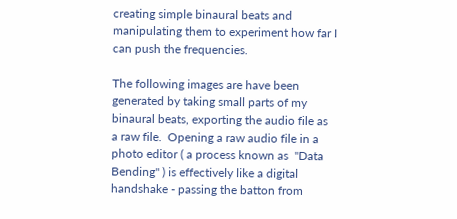creating simple binaural beats and manipulating them to experiment how far I can push the frequencies.

The following images are have been generated by taking small parts of my binaural beats, exporting the audio file as a raw file.  Opening a raw audio file in a photo editor ( a process known as  "Data Bending" ) is effectively like a digital handshake - passing the batton from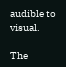audible to visual.

The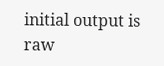initial output is raw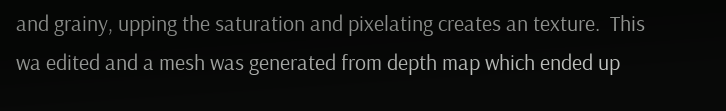and grainy, upping the saturation and pixelating creates an texture.  This wa edited and a mesh was generated from depth map which ended up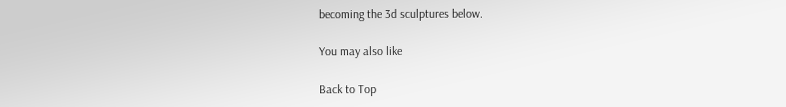becoming the 3d sculptures below.

You may also like

Back to Top